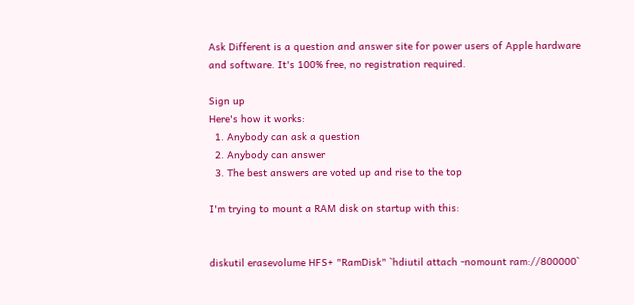Ask Different is a question and answer site for power users of Apple hardware and software. It's 100% free, no registration required.

Sign up
Here's how it works:
  1. Anybody can ask a question
  2. Anybody can answer
  3. The best answers are voted up and rise to the top

I'm trying to mount a RAM disk on startup with this:


diskutil erasevolume HFS+ "RamDisk" `hdiutil attach -nomount ram://800000`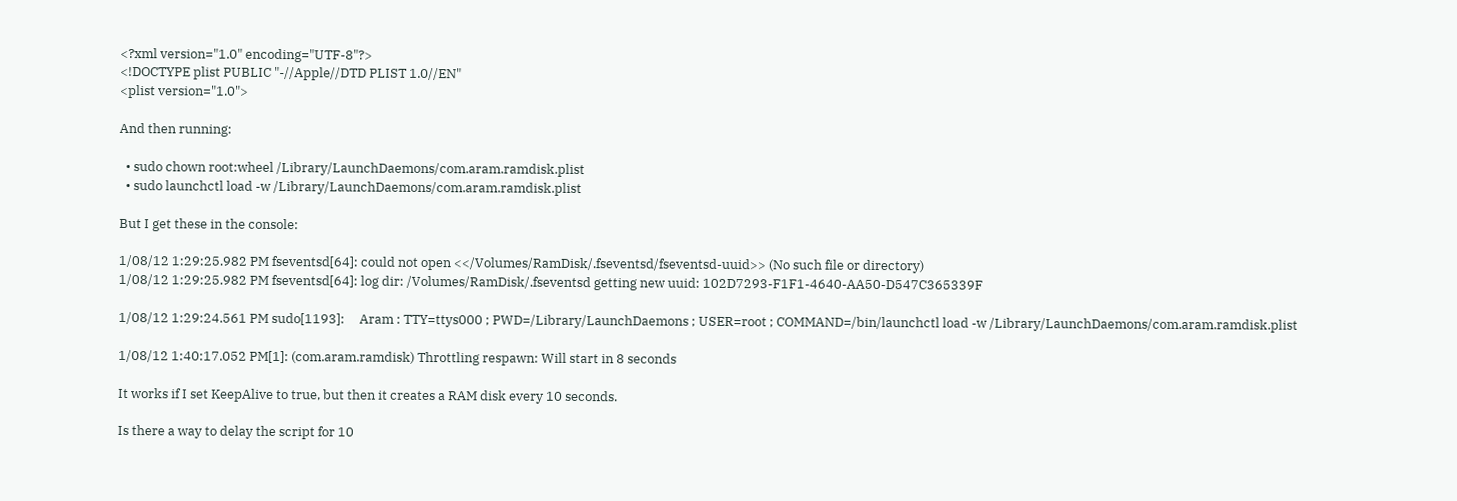<?xml version="1.0" encoding="UTF-8"?>
<!DOCTYPE plist PUBLIC "-//Apple//DTD PLIST 1.0//EN"
<plist version="1.0">

And then running:

  • sudo chown root:wheel /Library/LaunchDaemons/com.aram.ramdisk.plist
  • sudo launchctl load -w /Library/LaunchDaemons/com.aram.ramdisk.plist

But I get these in the console:

1/08/12 1:29:25.982 PM fseventsd[64]: could not open <</Volumes/RamDisk/.fseventsd/fseventsd-uuid>> (No such file or directory)
1/08/12 1:29:25.982 PM fseventsd[64]: log dir: /Volumes/RamDisk/.fseventsd getting new uuid: 102D7293-F1F1-4640-AA50-D547C365339F

1/08/12 1:29:24.561 PM sudo[1193]:     Aram : TTY=ttys000 ; PWD=/Library/LaunchDaemons ; USER=root ; COMMAND=/bin/launchctl load -w /Library/LaunchDaemons/com.aram.ramdisk.plist

1/08/12 1:40:17.052 PM[1]: (com.aram.ramdisk) Throttling respawn: Will start in 8 seconds

It works if I set KeepAlive to true, but then it creates a RAM disk every 10 seconds.

Is there a way to delay the script for 10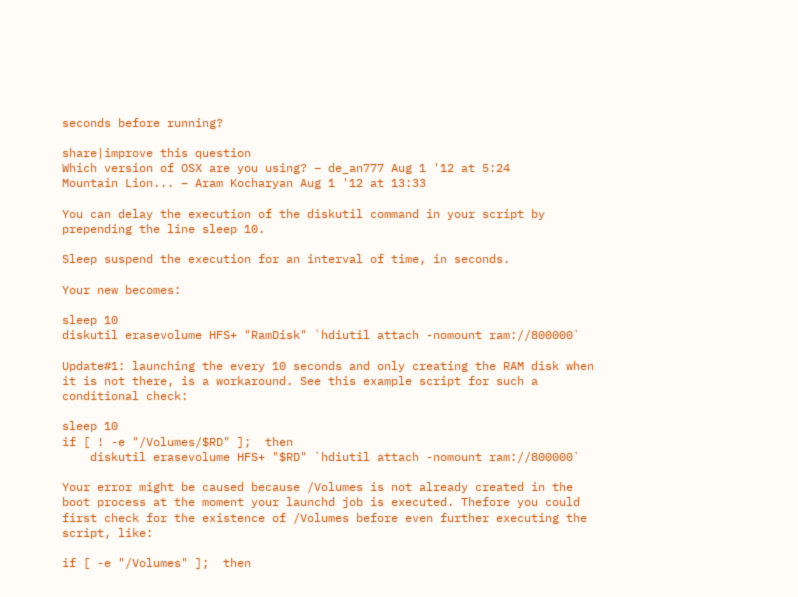seconds before running?

share|improve this question
Which version of OSX are you using? – de_an777 Aug 1 '12 at 5:24
Mountain Lion... – Aram Kocharyan Aug 1 '12 at 13:33

You can delay the execution of the diskutil command in your script by prepending the line sleep 10.

Sleep suspend the execution for an interval of time, in seconds.

Your new becomes:

sleep 10
diskutil erasevolume HFS+ "RamDisk" `hdiutil attach -nomount ram://800000`

Update#1: launching the every 10 seconds and only creating the RAM disk when it is not there, is a workaround. See this example script for such a conditional check:

sleep 10
if [ ! -e "/Volumes/$RD" ];  then
    diskutil erasevolume HFS+ "$RD" `hdiutil attach -nomount ram://800000`

Your error might be caused because /Volumes is not already created in the boot process at the moment your launchd job is executed. Thefore you could first check for the existence of /Volumes before even further executing the script, like:

if [ -e "/Volumes" ];  then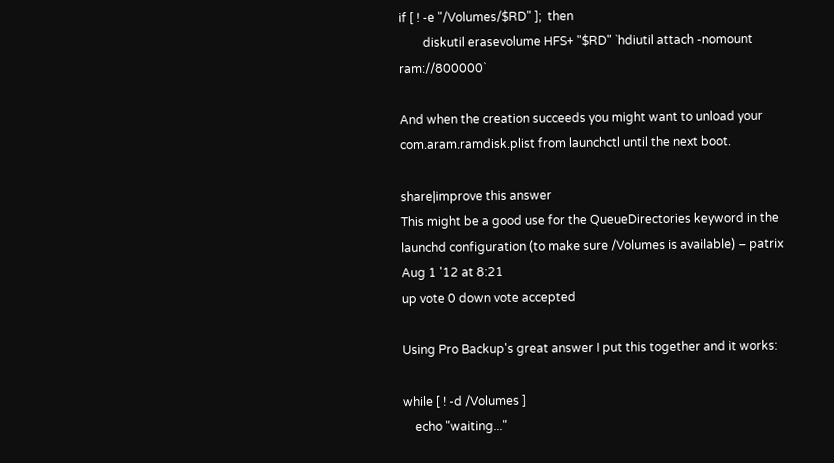if [ ! -e "/Volumes/$RD" ];  then
        diskutil erasevolume HFS+ "$RD" `hdiutil attach -nomount ram://800000`

And when the creation succeeds you might want to unload your com.aram.ramdisk.plist from launchctl until the next boot.

share|improve this answer
This might be a good use for the QueueDirectories keyword in the launchd configuration (to make sure /Volumes is available) – patrix Aug 1 '12 at 8:21
up vote 0 down vote accepted

Using Pro Backup's great answer I put this together and it works:

while [ ! -d /Volumes ]
    echo "waiting..."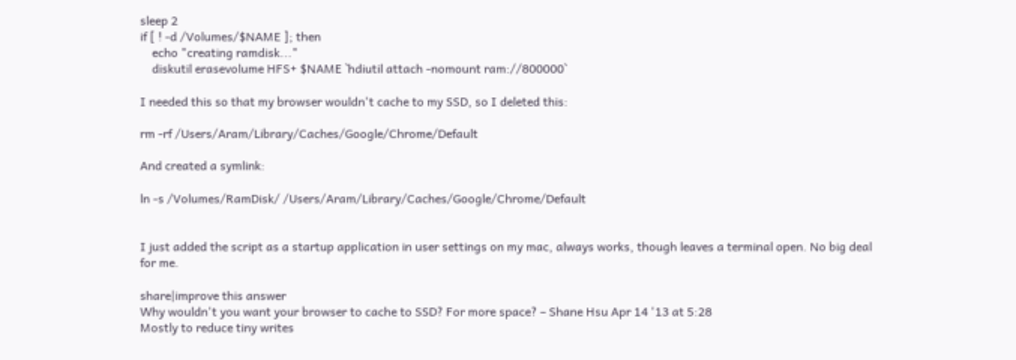sleep 2
if [ ! -d /Volumes/$NAME ]; then
    echo "creating ramdisk..."
    diskutil erasevolume HFS+ $NAME `hdiutil attach -nomount ram://800000`

I needed this so that my browser wouldn't cache to my SSD, so I deleted this:

rm -rf /Users/Aram/Library/Caches/Google/Chrome/Default

And created a symlink:

ln -s /Volumes/RamDisk/ /Users/Aram/Library/Caches/Google/Chrome/Default


I just added the script as a startup application in user settings on my mac, always works, though leaves a terminal open. No big deal for me.

share|improve this answer
Why wouldn't you want your browser to cache to SSD? For more space? – Shane Hsu Apr 14 '13 at 5:28
Mostly to reduce tiny writes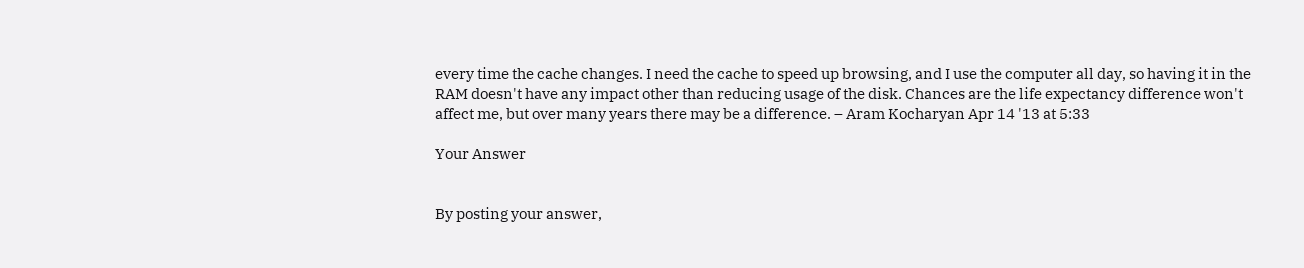every time the cache changes. I need the cache to speed up browsing, and I use the computer all day, so having it in the RAM doesn't have any impact other than reducing usage of the disk. Chances are the life expectancy difference won't affect me, but over many years there may be a difference. – Aram Kocharyan Apr 14 '13 at 5:33

Your Answer


By posting your answer,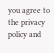you agree to the privacy policy and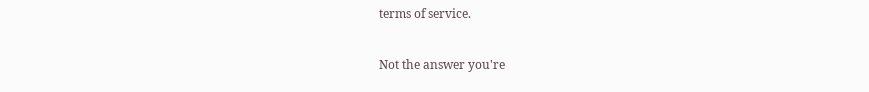terms of service.

Not the answer you're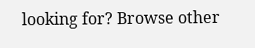looking for? Browse other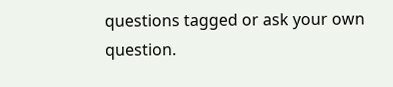questions tagged or ask your own question.